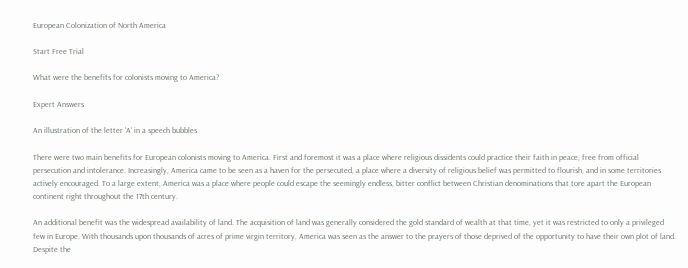European Colonization of North America

Start Free Trial

What were the benefits for colonists moving to America?

Expert Answers

An illustration of the letter 'A' in a speech bubbles

There were two main benefits for European colonists moving to America. First and foremost it was a place where religious dissidents could practice their faith in peace, free from official persecution and intolerance. Increasingly, America came to be seen as a haven for the persecuted, a place where a diversity of religious belief was permitted to flourish, and in some territories actively encouraged. To a large extent, America was a place where people could escape the seemingly endless, bitter conflict between Christian denominations that tore apart the European continent right throughout the 17th century.

An additional benefit was the widespread availability of land. The acquisition of land was generally considered the gold standard of wealth at that time, yet it was restricted to only a privileged few in Europe. With thousands upon thousands of acres of prime virgin territory, America was seen as the answer to the prayers of those deprived of the opportunity to have their own plot of land. Despite the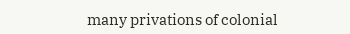many privations of colonial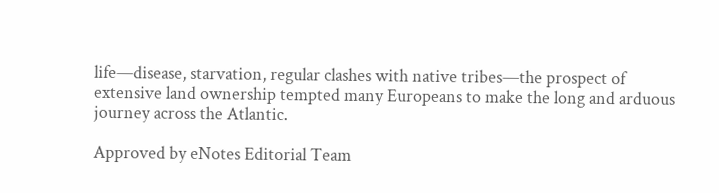life—disease, starvation, regular clashes with native tribes—the prospect of extensive land ownership tempted many Europeans to make the long and arduous journey across the Atlantic.

Approved by eNotes Editorial Team